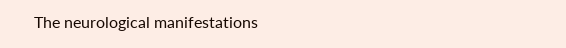The neurological manifestations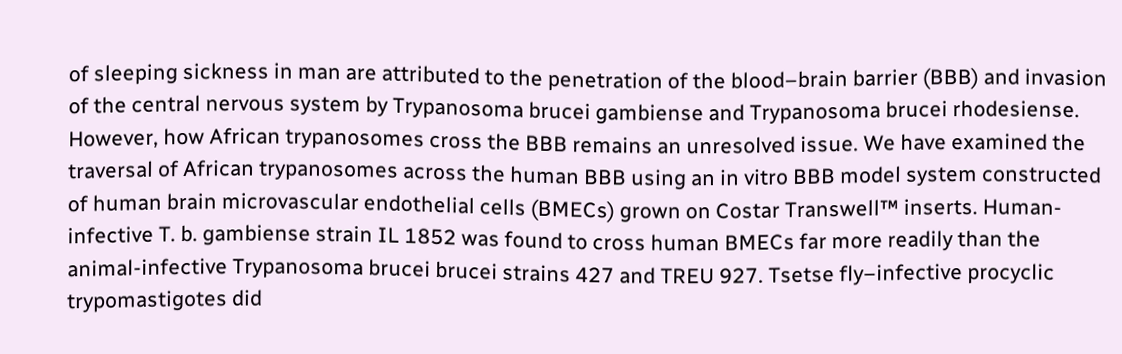of sleeping sickness in man are attributed to the penetration of the blood–brain barrier (BBB) and invasion of the central nervous system by Trypanosoma brucei gambiense and Trypanosoma brucei rhodesiense. However, how African trypanosomes cross the BBB remains an unresolved issue. We have examined the traversal of African trypanosomes across the human BBB using an in vitro BBB model system constructed of human brain microvascular endothelial cells (BMECs) grown on Costar Transwell™ inserts. Human-infective T. b. gambiense strain IL 1852 was found to cross human BMECs far more readily than the animal-infective Trypanosoma brucei brucei strains 427 and TREU 927. Tsetse fly–infective procyclic trypomastigotes did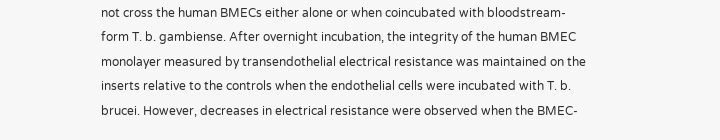not cross the human BMECs either alone or when coincubated with bloodstream-form T. b. gambiense. After overnight incubation, the integrity of the human BMEC monolayer measured by transendothelial electrical resistance was maintained on the inserts relative to the controls when the endothelial cells were incubated with T. b. brucei. However, decreases in electrical resistance were observed when the BMEC-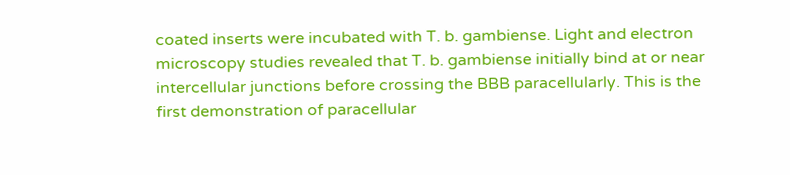coated inserts were incubated with T. b. gambiense. Light and electron microscopy studies revealed that T. b. gambiense initially bind at or near intercellular junctions before crossing the BBB paracellularly. This is the first demonstration of paracellular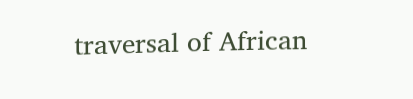traversal of African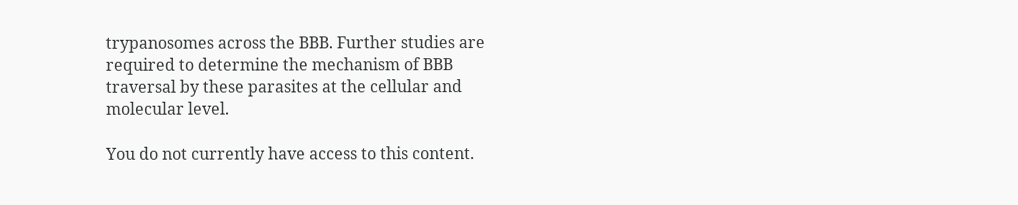trypanosomes across the BBB. Further studies are required to determine the mechanism of BBB traversal by these parasites at the cellular and molecular level.

You do not currently have access to this content.